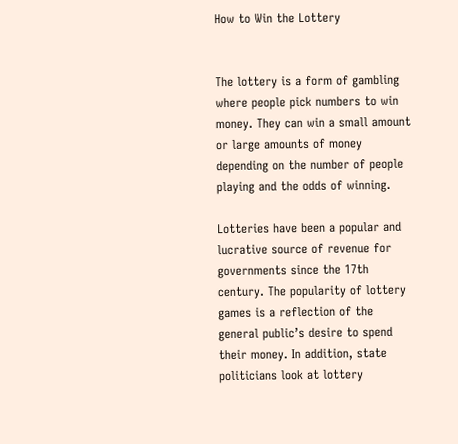How to Win the Lottery


The lottery is a form of gambling where people pick numbers to win money. They can win a small amount or large amounts of money depending on the number of people playing and the odds of winning.

Lotteries have been a popular and lucrative source of revenue for governments since the 17th century. The popularity of lottery games is a reflection of the general public’s desire to spend their money. In addition, state politicians look at lottery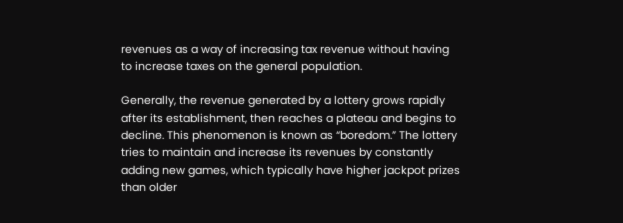revenues as a way of increasing tax revenue without having to increase taxes on the general population.

Generally, the revenue generated by a lottery grows rapidly after its establishment, then reaches a plateau and begins to decline. This phenomenon is known as “boredom.” The lottery tries to maintain and increase its revenues by constantly adding new games, which typically have higher jackpot prizes than older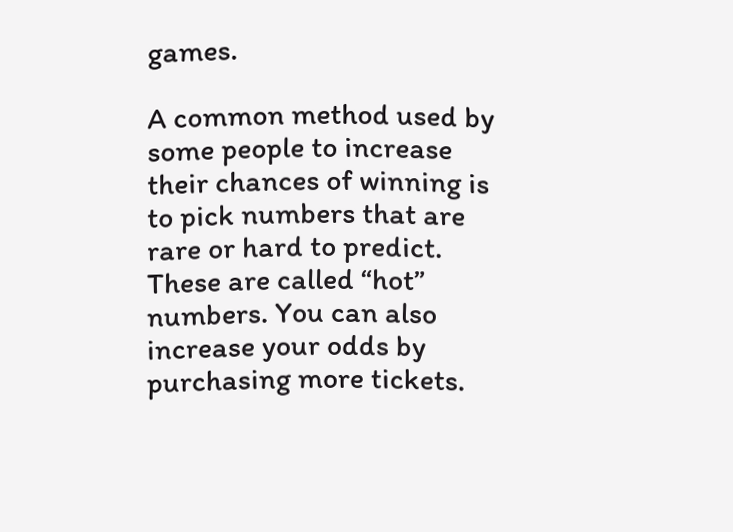games.

A common method used by some people to increase their chances of winning is to pick numbers that are rare or hard to predict. These are called “hot” numbers. You can also increase your odds by purchasing more tickets.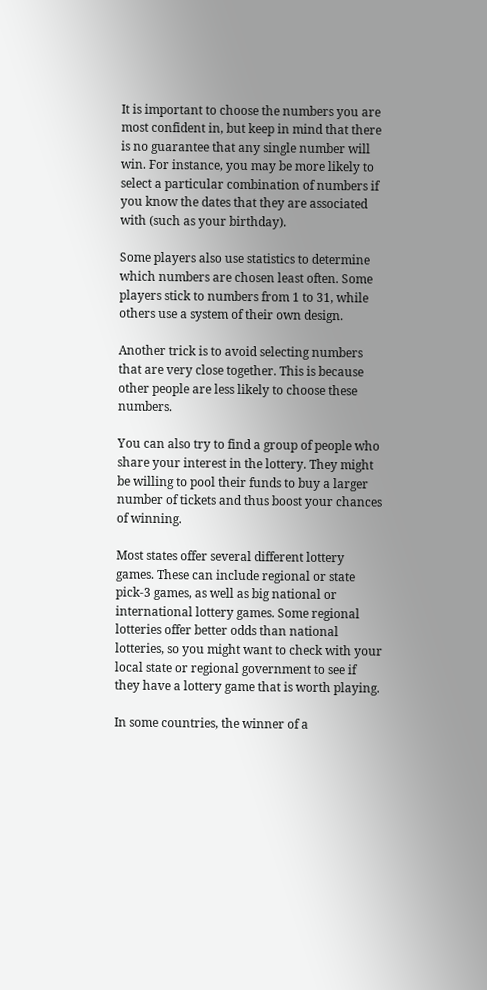It is important to choose the numbers you are most confident in, but keep in mind that there is no guarantee that any single number will win. For instance, you may be more likely to select a particular combination of numbers if you know the dates that they are associated with (such as your birthday).

Some players also use statistics to determine which numbers are chosen least often. Some players stick to numbers from 1 to 31, while others use a system of their own design.

Another trick is to avoid selecting numbers that are very close together. This is because other people are less likely to choose these numbers.

You can also try to find a group of people who share your interest in the lottery. They might be willing to pool their funds to buy a larger number of tickets and thus boost your chances of winning.

Most states offer several different lottery games. These can include regional or state pick-3 games, as well as big national or international lottery games. Some regional lotteries offer better odds than national lotteries, so you might want to check with your local state or regional government to see if they have a lottery game that is worth playing.

In some countries, the winner of a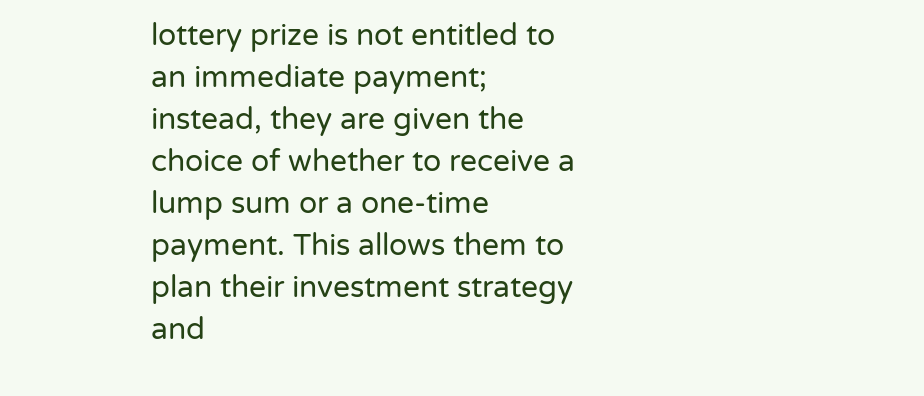lottery prize is not entitled to an immediate payment; instead, they are given the choice of whether to receive a lump sum or a one-time payment. This allows them to plan their investment strategy and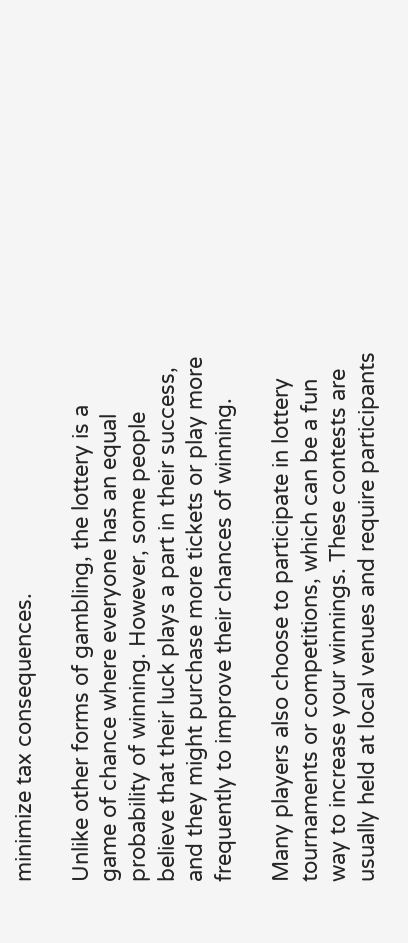minimize tax consequences.

Unlike other forms of gambling, the lottery is a game of chance where everyone has an equal probability of winning. However, some people believe that their luck plays a part in their success, and they might purchase more tickets or play more frequently to improve their chances of winning.

Many players also choose to participate in lottery tournaments or competitions, which can be a fun way to increase your winnings. These contests are usually held at local venues and require participants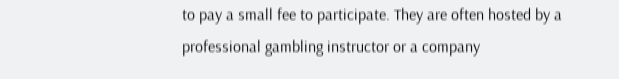to pay a small fee to participate. They are often hosted by a professional gambling instructor or a company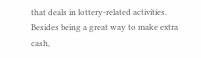that deals in lottery-related activities. Besides being a great way to make extra cash,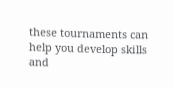these tournaments can help you develop skills and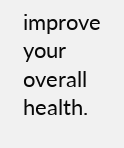improve your overall health.